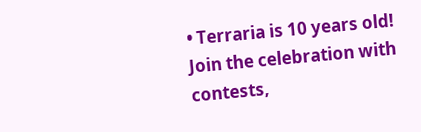• Terraria is 10 years old! Join the celebration with contests,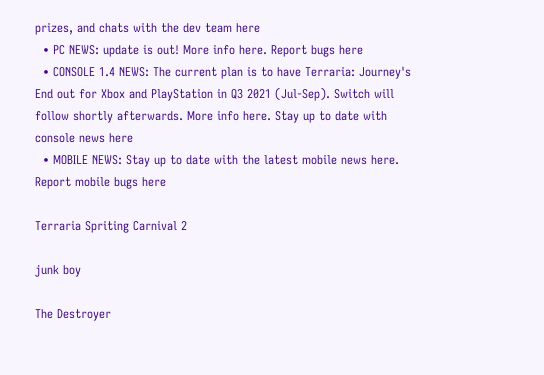prizes, and chats with the dev team here
  • PC NEWS: update is out! More info here. Report bugs here
  • CONSOLE 1.4 NEWS: The current plan is to have Terraria: Journey's End out for Xbox and PlayStation in Q3 2021 (Jul-Sep). Switch will follow shortly afterwards. More info here. Stay up to date with console news here
  • MOBILE NEWS: Stay up to date with the latest mobile news here. Report mobile bugs here

Terraria Spriting Carnival 2

junk boy

The Destroyer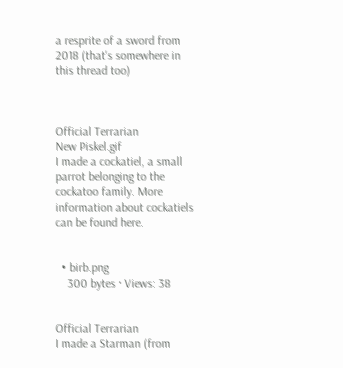a resprite of a sword from 2018 (that's somewhere in this thread too)



Official Terrarian
New Piskel.gif
I made a cockatiel, a small parrot belonging to the cockatoo family. More information about cockatiels can be found here.


  • birb.png
    300 bytes · Views: 38


Official Terrarian
I made a Starman (from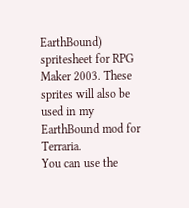EarthBound) spritesheet for RPG Maker 2003. These sprites will also be used in my EarthBound mod for Terraria.
You can use the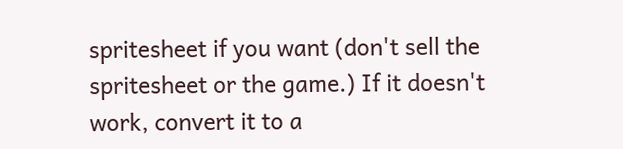spritesheet if you want (don't sell the spritesheet or the game.) If it doesn't work, convert it to a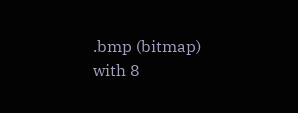.bmp (bitmap) with 8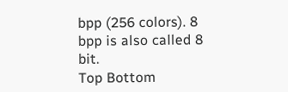bpp (256 colors). 8 bpp is also called 8 bit.
Top Bottom